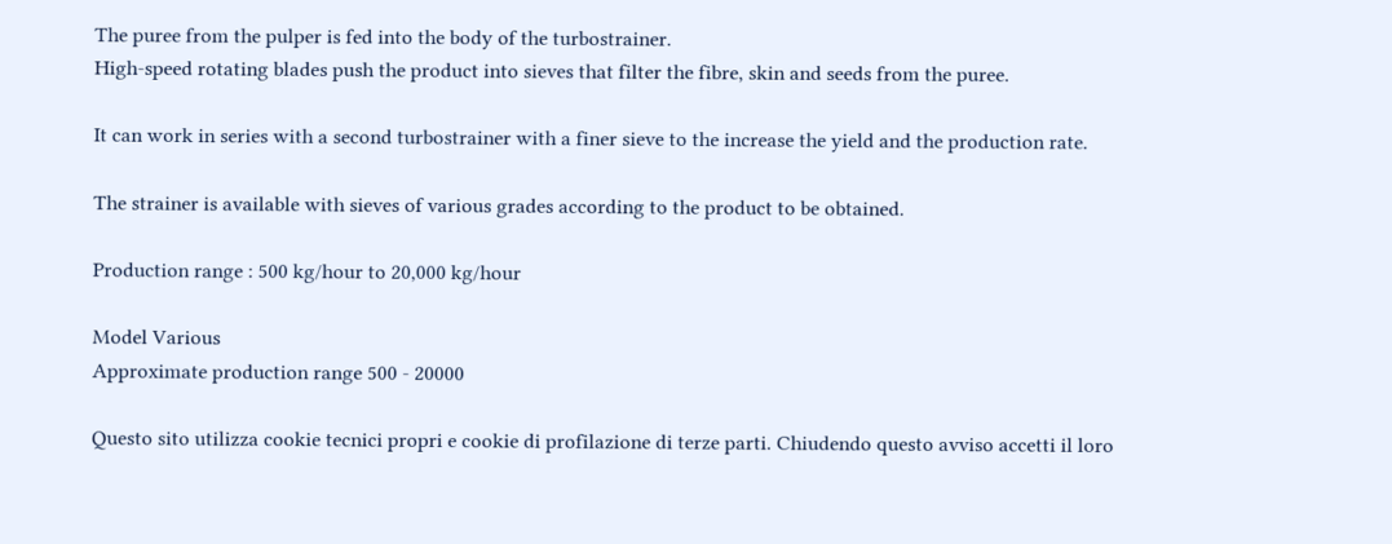The puree from the pulper is fed into the body of the turbostrainer.
High-speed rotating blades push the product into sieves that filter the fibre, skin and seeds from the puree.

It can work in series with a second turbostrainer with a finer sieve to the increase the yield and the production rate.

The strainer is available with sieves of various grades according to the product to be obtained.

Production range : 500 kg/hour to 20,000 kg/hour

Model Various
Approximate production range 500 - 20000

Questo sito utilizza cookie tecnici propri e cookie di profilazione di terze parti. Chiudendo questo avviso accetti il loro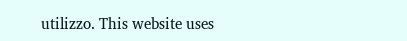utilizzo. This website uses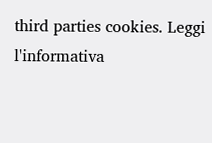third parties cookies. Leggi l'informativa